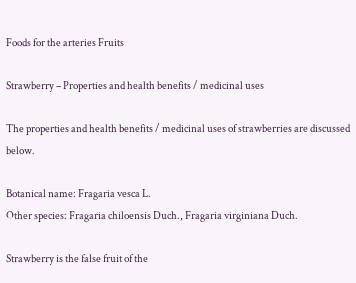Foods for the arteries Fruits

Strawberry – Properties and health benefits / medicinal uses

The properties and health benefits / medicinal uses of strawberries are discussed below.

Botanical name: Fragaria vesca L.
Other species: Fragaria chiloensis Duch., Fragaria virginiana Duch.

Strawberry is the false fruit of the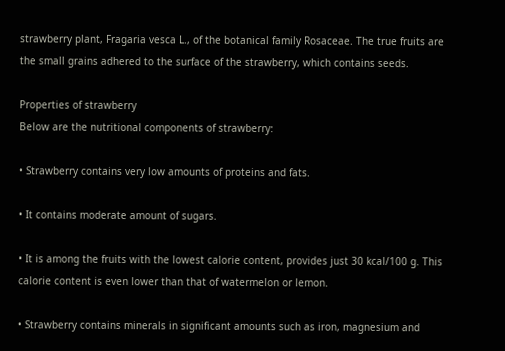strawberry plant, Fragaria vesca L., of the botanical family Rosaceae. The true fruits are the small grains adhered to the surface of the strawberry, which contains seeds.

Properties of strawberry
Below are the nutritional components of strawberry:

• Strawberry contains very low amounts of proteins and fats.

• It contains moderate amount of sugars.

• It is among the fruits with the lowest calorie content, provides just 30 kcal/100 g. This calorie content is even lower than that of watermelon or lemon.

• Strawberry contains minerals in significant amounts such as iron, magnesium and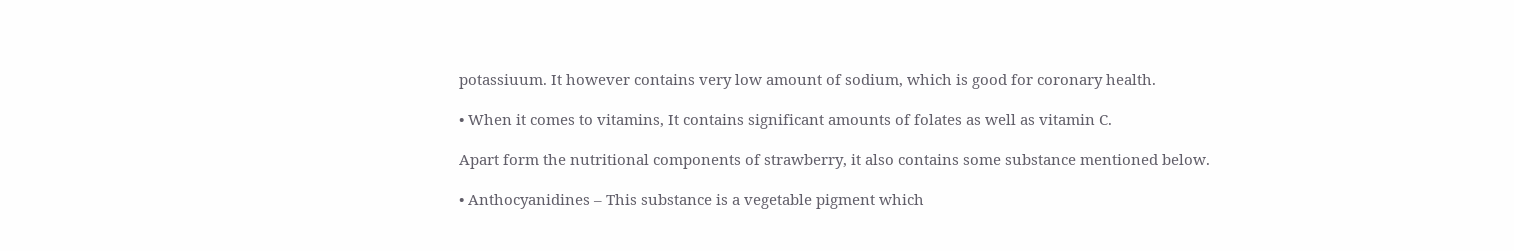potassiuum. It however contains very low amount of sodium, which is good for coronary health.

• When it comes to vitamins, It contains significant amounts of folates as well as vitamin C.

Apart form the nutritional components of strawberry, it also contains some substance mentioned below.

• Anthocyanidines – This substance is a vegetable pigment which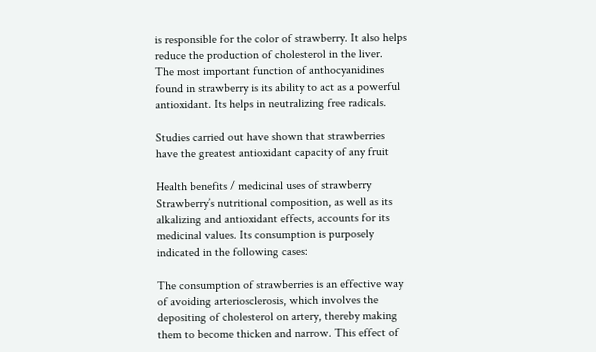is responsible for the color of strawberry. It also helps reduce the production of cholesterol in the liver.
The most important function of anthocyanidines found in strawberry is its ability to act as a powerful antioxidant. Its helps in neutralizing free radicals.

Studies carried out have shown that strawberries have the greatest antioxidant capacity of any fruit

Health benefits / medicinal uses of strawberry
Strawberry’s nutritional composition, as well as its alkalizing and antioxidant effects, accounts for its medicinal values. Its consumption is purposely indicated in the following cases:

The consumption of strawberries is an effective way of avoiding arteriosclerosis, which involves the depositing of cholesterol on artery, thereby making them to become thicken and narrow. This effect of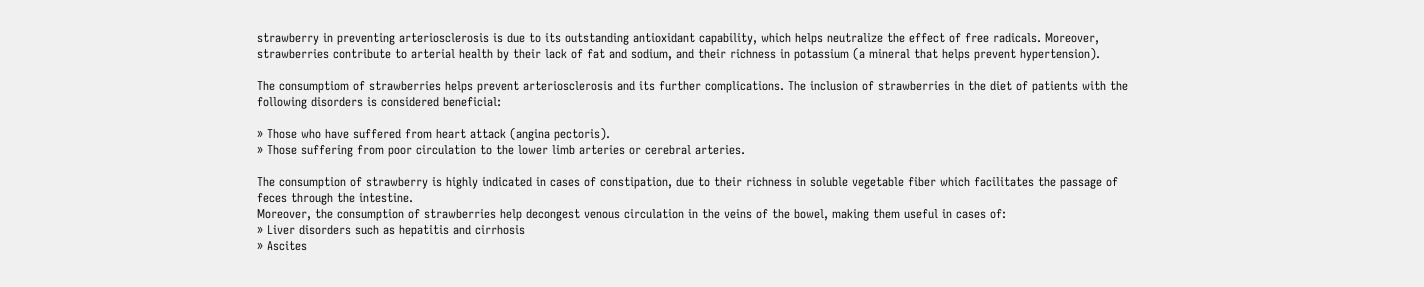strawberry in preventing arteriosclerosis is due to its outstanding antioxidant capability, which helps neutralize the effect of free radicals. Moreover, strawberries contribute to arterial health by their lack of fat and sodium, and their richness in potassium (a mineral that helps prevent hypertension).

The consumptiom of strawberries helps prevent arteriosclerosis and its further complications. The inclusion of strawberries in the diet of patients with the following disorders is considered beneficial:

» Those who have suffered from heart attack (angina pectoris).
» Those suffering from poor circulation to the lower limb arteries or cerebral arteries.

The consumption of strawberry is highly indicated in cases of constipation, due to their richness in soluble vegetable fiber which facilitates the passage of feces through the intestine.
Moreover, the consumption of strawberries help decongest venous circulation in the veins of the bowel, making them useful in cases of:
» Liver disorders such as hepatitis and cirrhosis
» Ascites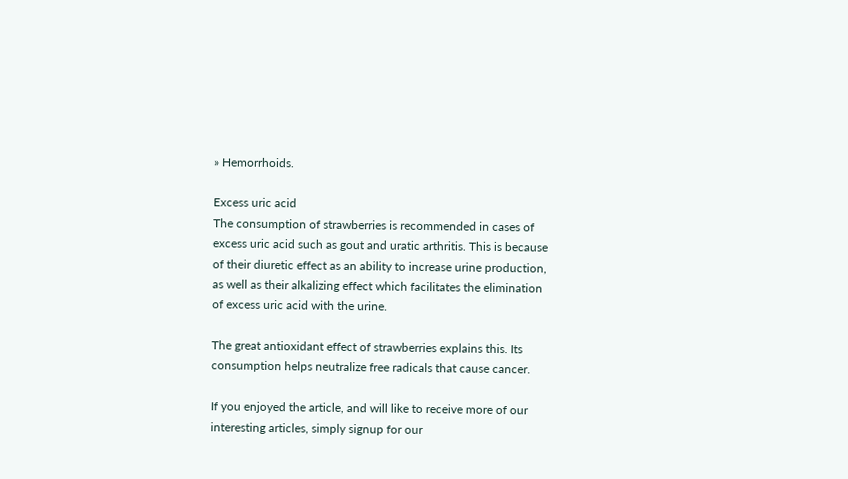» Hemorrhoids.

Excess uric acid
The consumption of strawberries is recommended in cases of excess uric acid such as gout and uratic arthritis. This is because of their diuretic effect as an ability to increase urine production, as well as their alkalizing effect which facilitates the elimination of excess uric acid with the urine.

The great antioxidant effect of strawberries explains this. Its consumption helps neutralize free radicals that cause cancer.

If you enjoyed the article, and will like to receive more of our interesting articles, simply signup for our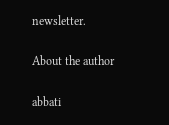newsletter.

About the author

abbati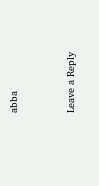abba


Leave a Reply